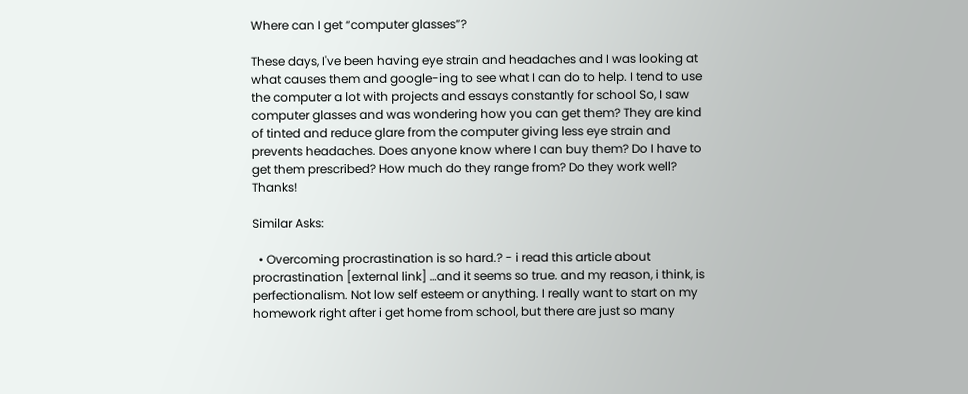Where can I get “computer glasses”?

These days, I've been having eye strain and headaches and I was looking at what causes them and google-ing to see what I can do to help. I tend to use the computer a lot with projects and essays constantly for school So, I saw computer glasses and was wondering how you can get them? They are kind of tinted and reduce glare from the computer giving less eye strain and prevents headaches. Does anyone know where I can buy them? Do I have to get them prescribed? How much do they range from? Do they work well? Thanks!

Similar Asks:

  • Overcoming procrastination is so hard.? - i read this article about procrastination [external link] …and it seems so true. and my reason, i think, is perfectionalism. Not low self esteem or anything. I really want to start on my homework right after i get home from school, but there are just so many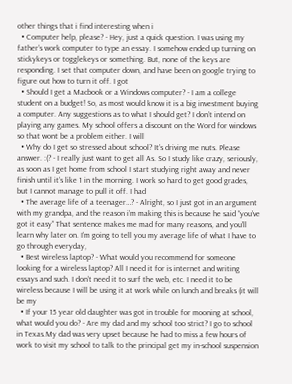other things that i find interesting when i
  • Computer help, please? - Hey, just a quick question. I was using my father’s work computer to type an essay. I somehow ended up turning on stickykeys or togglekeys or something. But, none of the keys are responding. I set that computer down, and have been on google trying to figure out how to turn it off. I got
  • Should I get a Macbook or a Windows computer? - I am a college student on a budget! So, as most would know it is a big investment buying a computer. Any suggestions as to what I should get? I don’t intend on playing any games. My school offers a discount on the Word for windows so that wont be a problem either. I will
  • Why do I get so stressed about school? It’s driving me nuts. Please answer. :(? - I really just want to get all As. So I study like crazy, seriously, as soon as I get home from school I start studying right away and never finish until it’s like 1 in the morning. I work so hard to get good grades, but I cannot manage to pull it off. I had
  • The average life of a teenager…? - Alright, so I just got in an argument with my grandpa, and the reason i’m making this is because he said “you’ve got it easy” That sentence makes me mad for many reasons, and you’ll learn why later on. I’m going to tell you my average life of what I have to go through everyday,
  • Best wireless laptop? - What would you recommend for someone looking for a wireless laptop? All I need it for is internet and writing essays and such. I don’t need it to surf the web, etc. I need it to be wireless because I will be using it at work while on lunch and breaks (it will be my
  • If your 15 year old daughter was got in trouble for mooning at school, what would you do? - Are my dad and my school too strict? I go to school in Texas.My dad was very upset because he had to miss a few hours of work to visit my school to talk to the principal get my in-school suspension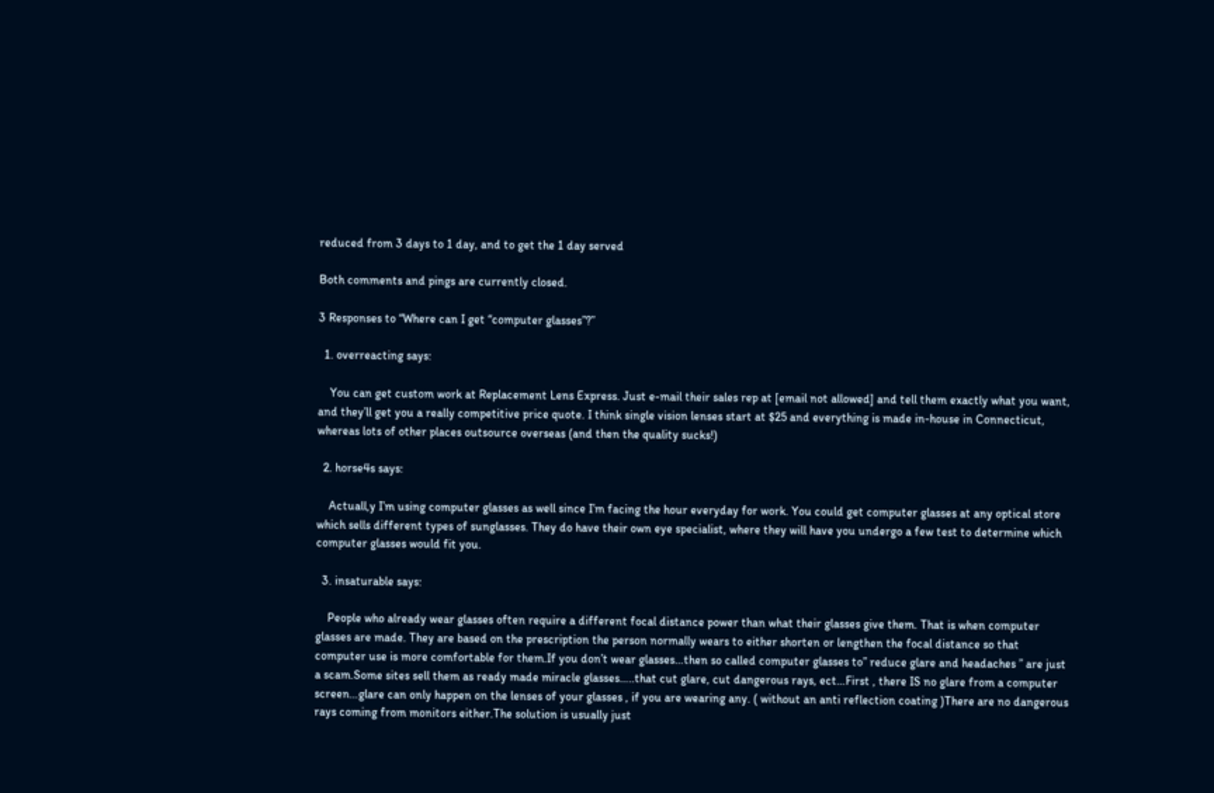reduced from 3 days to 1 day, and to get the 1 day served

Both comments and pings are currently closed.

3 Responses to “Where can I get “computer glasses”?”

  1. overreacting says:

    You can get custom work at Replacement Lens Express. Just e-mail their sales rep at [email not allowed] and tell them exactly what you want, and they’ll get you a really competitive price quote. I think single vision lenses start at $25 and everything is made in-house in Connecticut, whereas lots of other places outsource overseas (and then the quality sucks!)

  2. horse4s says:

    Actuall,y I’m using computer glasses as well since I’m facing the hour everyday for work. You could get computer glasses at any optical store which sells different types of sunglasses. They do have their own eye specialist, where they will have you undergo a few test to determine which computer glasses would fit you.

  3. insaturable says:

    People who already wear glasses often require a different focal distance power than what their glasses give them. That is when computer glasses are made. They are based on the prescription the person normally wears to either shorten or lengthen the focal distance so that computer use is more comfortable for them.If you don’t wear glasses…then so called computer glasses to” reduce glare and headaches ” are just a scam.Some sites sell them as ready made miracle glasses…..that cut glare, cut dangerous rays, ect…First , there IS no glare from a computer screen…glare can only happen on the lenses of your glasses , if you are wearing any. ( without an anti reflection coating )There are no dangerous rays coming from monitors either.The solution is usually just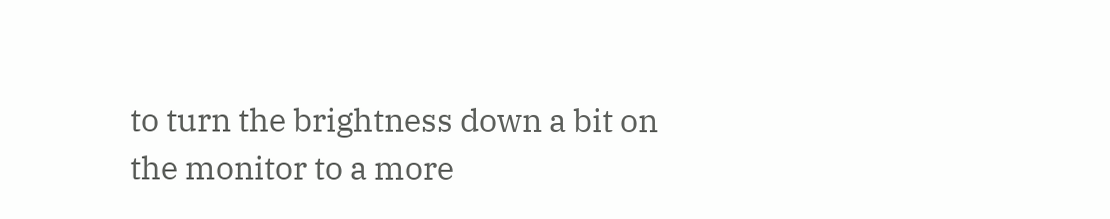to turn the brightness down a bit on the monitor to a more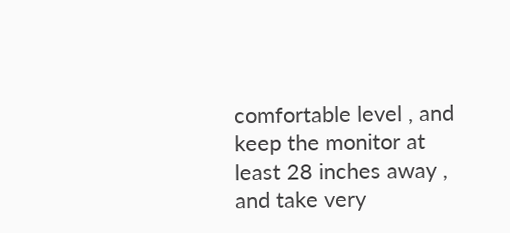comfortable level , and keep the monitor at least 28 inches away , and take very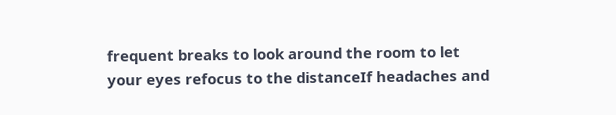frequent breaks to look around the room to let your eyes refocus to the distanceIf headaches and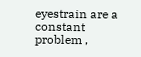eyestrain are a constant problem ,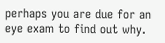perhaps you are due for an eye exam to find out why.